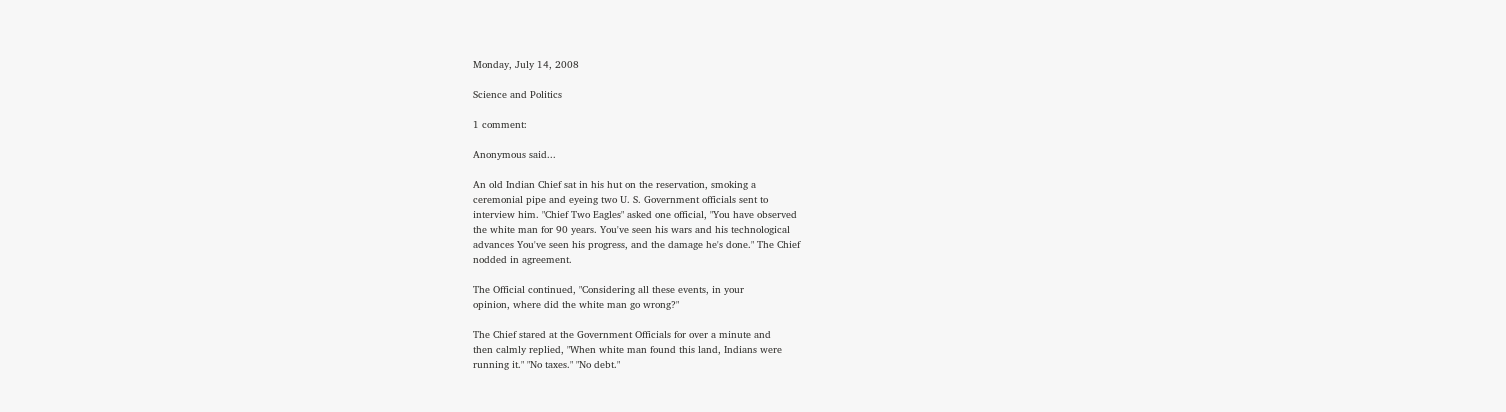Monday, July 14, 2008

Science and Politics

1 comment:

Anonymous said...

An old Indian Chief sat in his hut on the reservation, smoking a
ceremonial pipe and eyeing two U. S. Government officials sent to
interview him. "Chief Two Eagles" asked one official, "You have observed
the white man for 90 years. You've seen his wars and his technological
advances You've seen his progress, and the damage he's done." The Chief
nodded in agreement.

The Official continued, "Considering all these events, in your
opinion, where did the white man go wrong?"

The Chief stared at the Government Officials for over a minute and
then calmly replied, "When white man found this land, Indians were
running it." "No taxes." "No debt."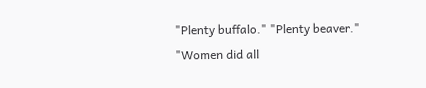"Plenty buffalo." "Plenty beaver."
"Women did all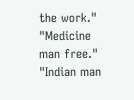the work." "Medicine man free." "Indian man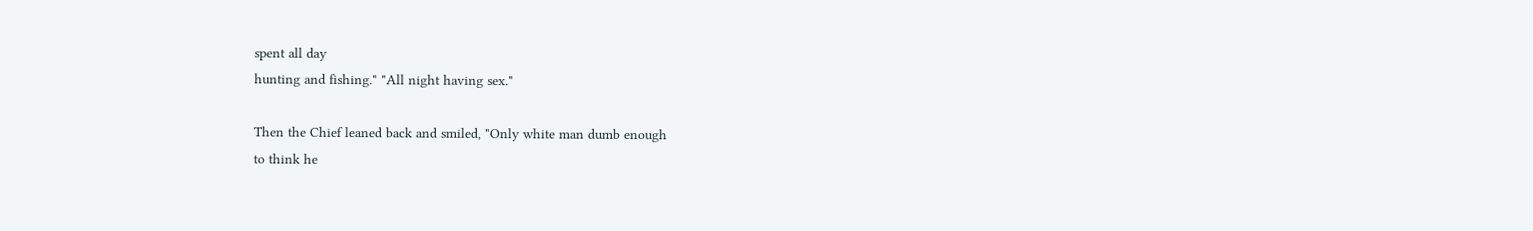spent all day
hunting and fishing." "All night having sex."

Then the Chief leaned back and smiled, "Only white man dumb enough
to think he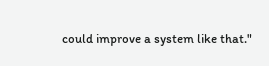could improve a system like that."